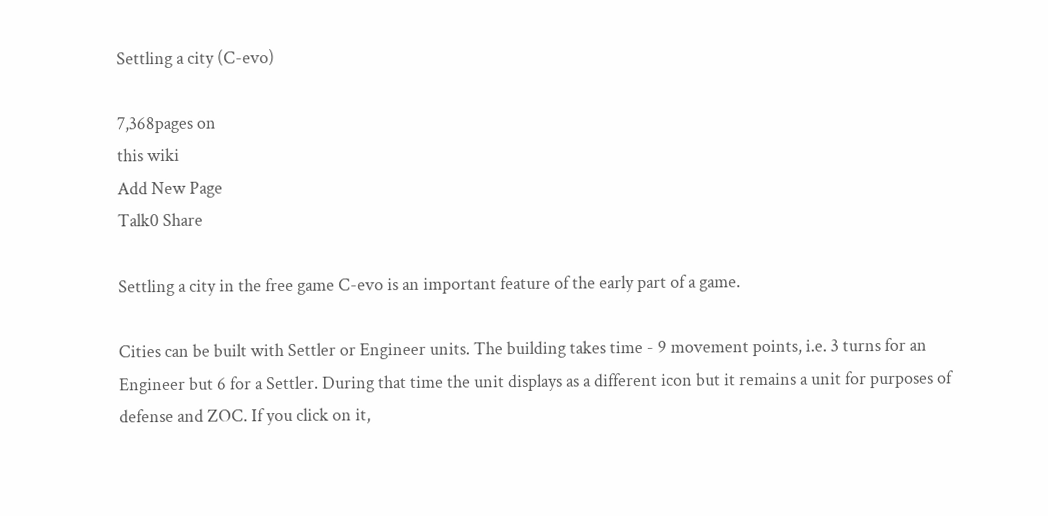Settling a city (C-evo)

7,368pages on
this wiki
Add New Page
Talk0 Share

Settling a city in the free game C-evo is an important feature of the early part of a game.

Cities can be built with Settler or Engineer units. The building takes time - 9 movement points, i.e. 3 turns for an Engineer but 6 for a Settler. During that time the unit displays as a different icon but it remains a unit for purposes of defense and ZOC. If you click on it,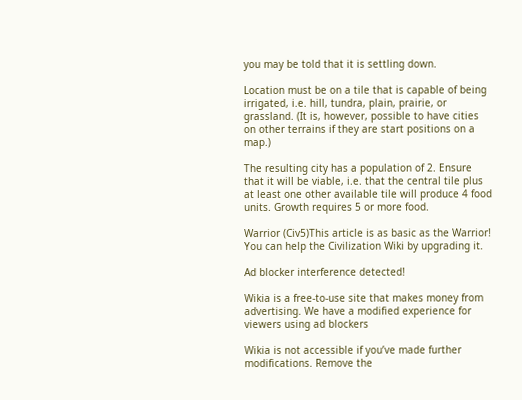you may be told that it is settling down.

Location must be on a tile that is capable of being irrigated, i.e. hill, tundra, plain, prairie, or grassland. (It is, however, possible to have cities on other terrains if they are start positions on a map.)

The resulting city has a population of 2. Ensure that it will be viable, i.e. that the central tile plus at least one other available tile will produce 4 food units. Growth requires 5 or more food.

Warrior (Civ5)This article is as basic as the Warrior! You can help the Civilization Wiki by upgrading it.

Ad blocker interference detected!

Wikia is a free-to-use site that makes money from advertising. We have a modified experience for viewers using ad blockers

Wikia is not accessible if you’ve made further modifications. Remove the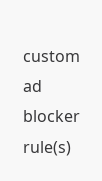custom ad blocker rule(s)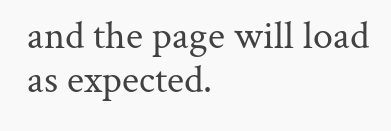and the page will load as expected.